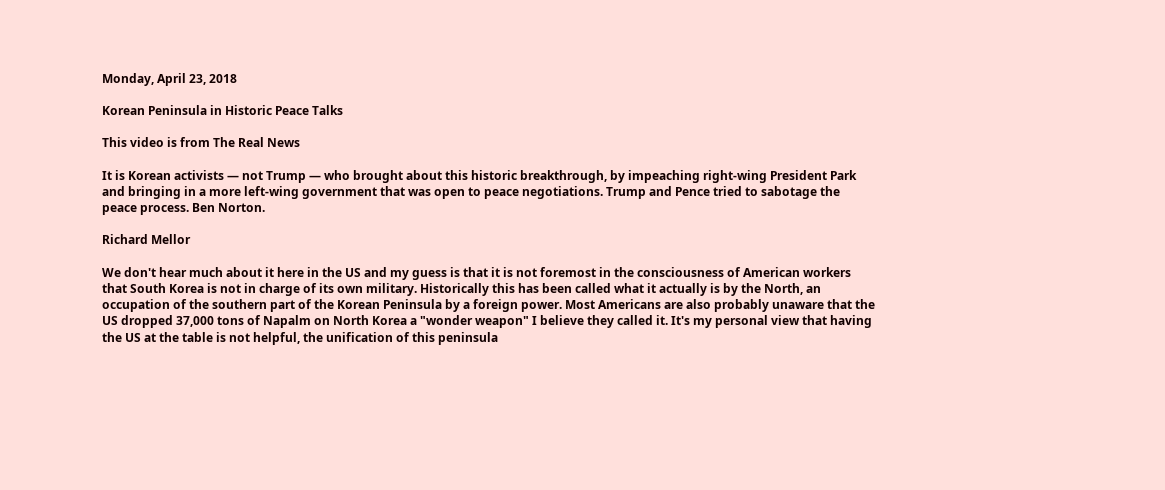Monday, April 23, 2018

Korean Peninsula in Historic Peace Talks

This video is from The Real News

It is Korean activists — not Trump — who brought about this historic breakthrough, by impeaching right-wing President Park and bringing in a more left-wing government that was open to peace negotiations. Trump and Pence tried to sabotage the peace process. Ben Norton.

Richard Mellor

We don't hear much about it here in the US and my guess is that it is not foremost in the consciousness of American workers that South Korea is not in charge of its own military. Historically this has been called what it actually is by the North, an occupation of the southern part of the Korean Peninsula by a foreign power. Most Americans are also probably unaware that the US dropped 37,000 tons of Napalm on North Korea a "wonder weapon" I believe they called it. It's my personal view that having the US at the table is not helpful, the unification of this peninsula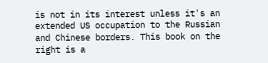is not in its interest unless it's an extended US occupation to the Russian and Chinese borders. This book on the right is a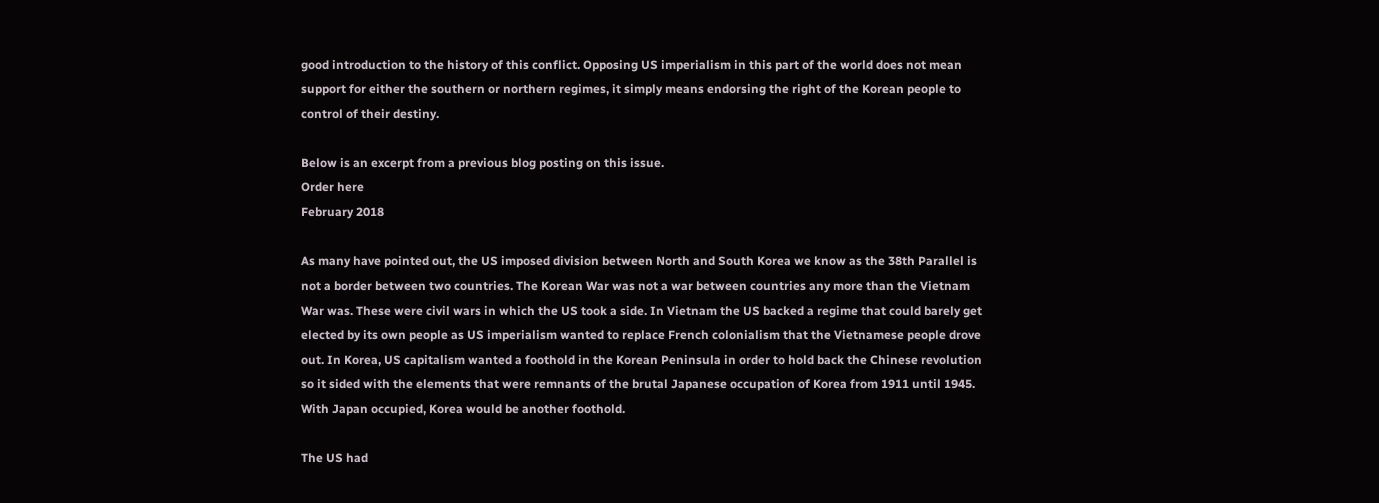good introduction to the history of this conflict. Opposing US imperialism in this part of the world does not mean support for either the southern or northern regimes, it simply means endorsing the right of the Korean people to control of their destiny.

Below is an excerpt from a previous blog posting on this issue.
Order here
February 2018

As many have pointed out, the US imposed division between North and South Korea we know as the 38th Parallel is not a border between two countries. The Korean War was not a war between countries any more than the Vietnam War was. These were civil wars in which the US took a side. In Vietnam the US backed a regime that could barely get elected by its own people as US imperialism wanted to replace French colonialism that the Vietnamese people drove out. In Korea, US capitalism wanted a foothold in the Korean Peninsula in order to hold back the Chinese revolution so it sided with the elements that were remnants of the brutal Japanese occupation of Korea from 1911 until 1945. With Japan occupied, Korea would be another foothold.

The US had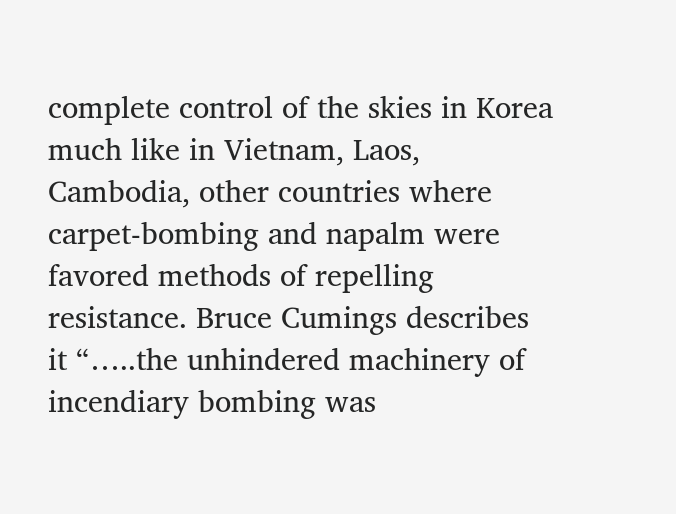complete control of the skies in Korea much like in Vietnam, Laos, Cambodia, other countries where carpet-bombing and napalm were favored methods of repelling resistance. Bruce Cumings describes it “…..the unhindered machinery of incendiary bombing was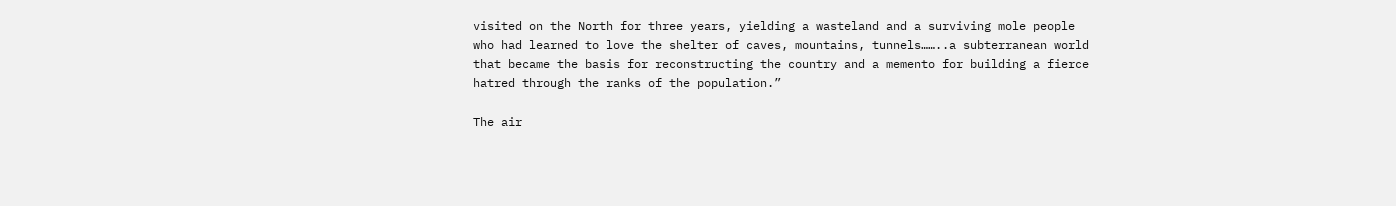visited on the North for three years, yielding a wasteland and a surviving mole people who had learned to love the shelter of caves, mountains, tunnels……..a subterranean world that became the basis for reconstructing the country and a memento for building a fierce hatred through the ranks of the population.”

The air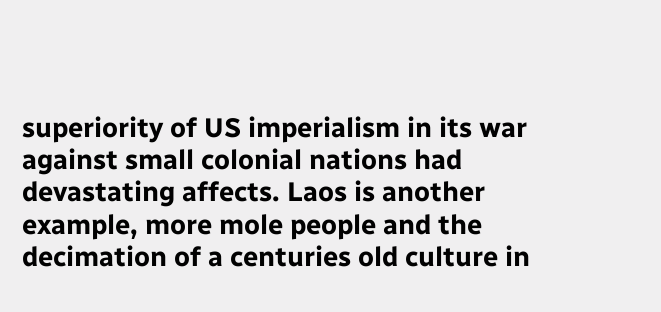superiority of US imperialism in its war against small colonial nations had devastating affects. Laos is another example, more mole people and the decimation of a centuries old culture in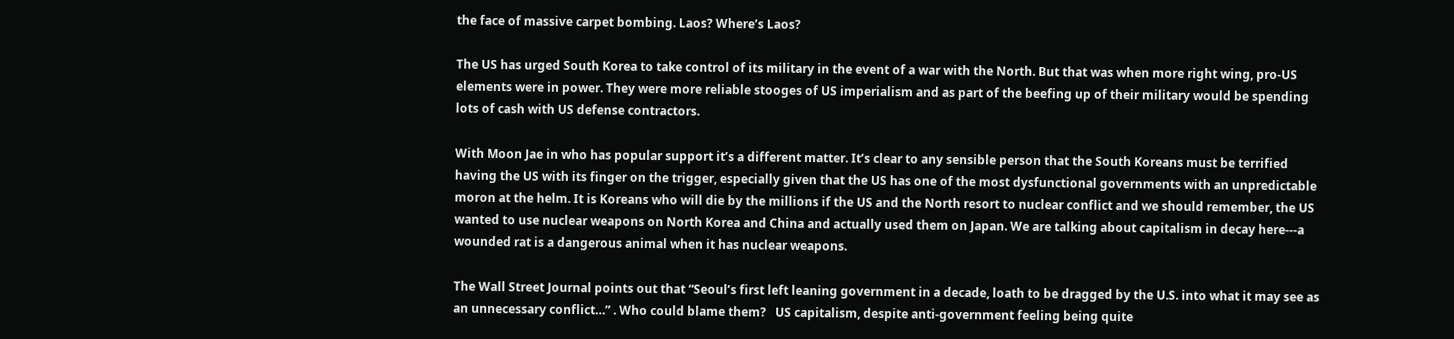the face of massive carpet bombing. Laos? Where’s Laos?

The US has urged South Korea to take control of its military in the event of a war with the North. But that was when more right wing, pro-US elements were in power. They were more reliable stooges of US imperialism and as part of the beefing up of their military would be spending lots of cash with US defense contractors.

With Moon Jae in who has popular support it’s a different matter. It’s clear to any sensible person that the South Koreans must be terrified having the US with its finger on the trigger, especially given that the US has one of the most dysfunctional governments with an unpredictable moron at the helm. It is Koreans who will die by the millions if the US and the North resort to nuclear conflict and we should remember, the US wanted to use nuclear weapons on North Korea and China and actually used them on Japan. We are talking about capitalism in decay here---a wounded rat is a dangerous animal when it has nuclear weapons.

The Wall Street Journal points out that “Seoul’s first left leaning government in a decade, loath to be dragged by the U.S. into what it may see as an unnecessary conflict…” . Who could blame them?   US capitalism, despite anti-government feeling being quite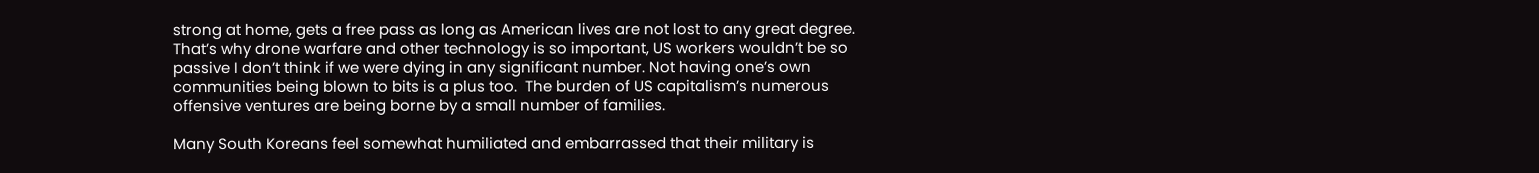strong at home, gets a free pass as long as American lives are not lost to any great degree. That’s why drone warfare and other technology is so important, US workers wouldn’t be so passive I don’t think if we were dying in any significant number. Not having one’s own communities being blown to bits is a plus too.  The burden of US capitalism’s numerous offensive ventures are being borne by a small number of families.

Many South Koreans feel somewhat humiliated and embarrassed that their military is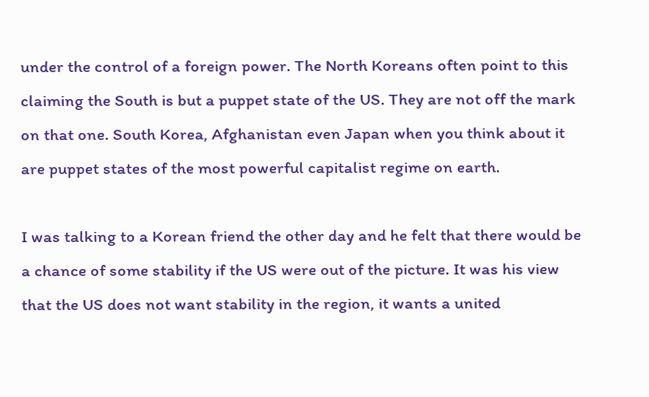under the control of a foreign power. The North Koreans often point to this claiming the South is but a puppet state of the US. They are not off the mark on that one. South Korea, Afghanistan even Japan when you think about it are puppet states of the most powerful capitalist regime on earth.

I was talking to a Korean friend the other day and he felt that there would be a chance of some stability if the US were out of the picture. It was his view that the US does not want stability in the region, it wants a united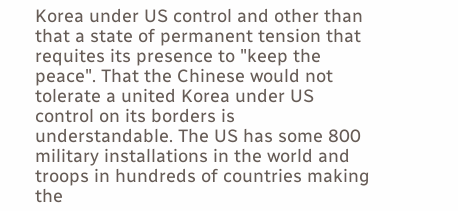Korea under US control and other than that a state of permanent tension that requites its presence to "keep the peace". That the Chinese would not tolerate a united Korea under US control on its borders is understandable. The US has some 800 military installations in the world and troops in hundreds of countries making the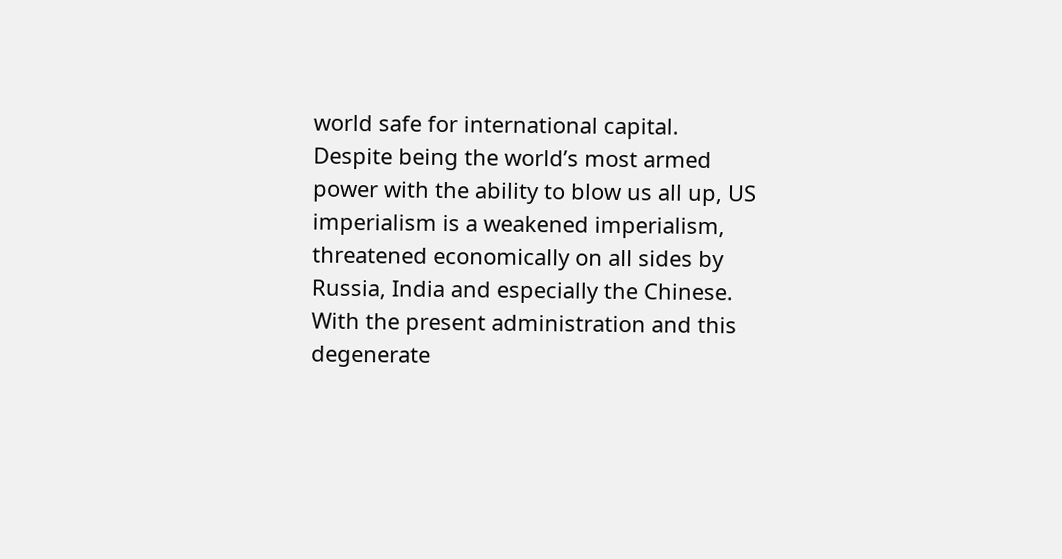world safe for international capital.  Despite being the world’s most armed power with the ability to blow us all up, US imperialism is a weakened imperialism, threatened economically on all sides by Russia, India and especially the Chinese. With the present administration and this degenerate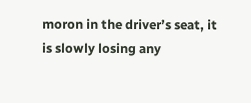moron in the driver’s seat, it is slowly losing any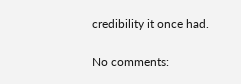credibility it once had.

No comments: